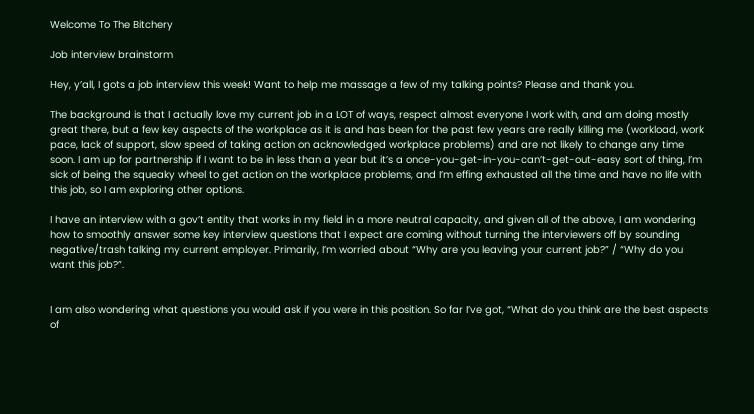Welcome To The Bitchery

Job interview brainstorm

Hey, y’all, I gots a job interview this week! Want to help me massage a few of my talking points? Please and thank you.

The background is that I actually love my current job in a LOT of ways, respect almost everyone I work with, and am doing mostly great there, but a few key aspects of the workplace as it is and has been for the past few years are really killing me (workload, work pace, lack of support, slow speed of taking action on acknowledged workplace problems) and are not likely to change any time soon. I am up for partnership if I want to be in less than a year but it’s a once-you-get-in-you-can’t-get-out-easy sort of thing, I’m sick of being the squeaky wheel to get action on the workplace problems, and I’m effing exhausted all the time and have no life with this job, so I am exploring other options.

I have an interview with a gov’t entity that works in my field in a more neutral capacity, and given all of the above, I am wondering how to smoothly answer some key interview questions that I expect are coming without turning the interviewers off by sounding negative/trash talking my current employer. Primarily, I’m worried about “Why are you leaving your current job?” / “Why do you want this job?”.


I am also wondering what questions you would ask if you were in this position. So far I’ve got, “What do you think are the best aspects of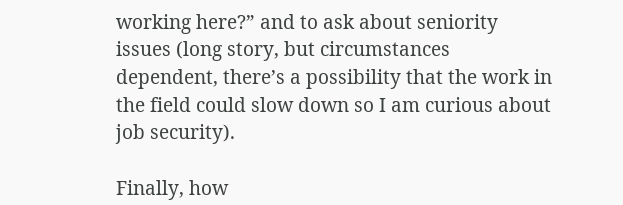working here?” and to ask about seniority issues (long story, but circumstances dependent, there’s a possibility that the work in the field could slow down so I am curious about job security).

Finally, how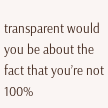transparent would you be about the fact that you’re not 100%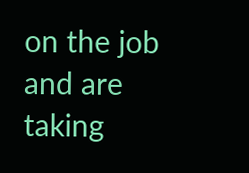on the job and are taking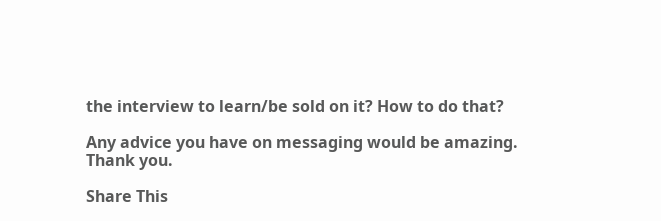the interview to learn/be sold on it? How to do that?

Any advice you have on messaging would be amazing. Thank you.

Share This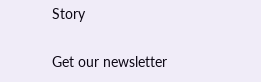Story

Get our newsletter